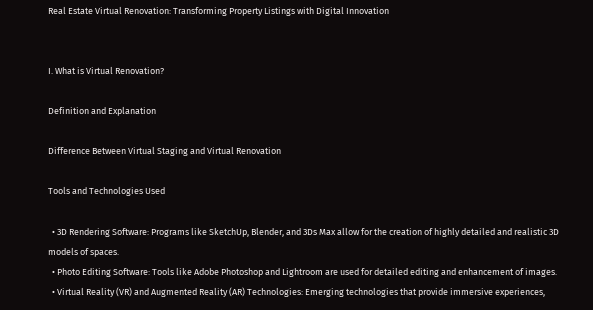Real Estate Virtual Renovation: Transforming Property Listings with Digital Innovation


I. What is Virtual Renovation?

Definition and Explanation

Difference Between Virtual Staging and Virtual Renovation

Tools and Technologies Used

  • 3D Rendering Software: Programs like SketchUp, Blender, and 3Ds Max allow for the creation of highly detailed and realistic 3D models of spaces.
  • Photo Editing Software: Tools like Adobe Photoshop and Lightroom are used for detailed editing and enhancement of images.
  • Virtual Reality (VR) and Augmented Reality (AR) Technologies: Emerging technologies that provide immersive experiences,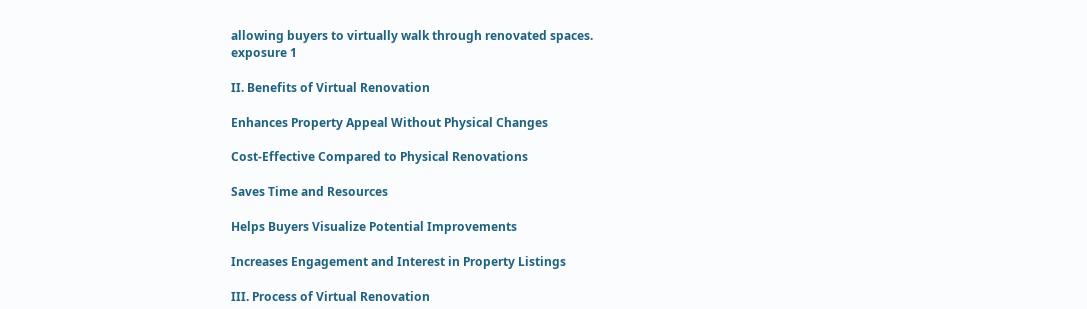allowing buyers to virtually walk through renovated spaces.
exposure 1

II. Benefits of Virtual Renovation

Enhances Property Appeal Without Physical Changes

Cost-Effective Compared to Physical Renovations

Saves Time and Resources

Helps Buyers Visualize Potential Improvements

Increases Engagement and Interest in Property Listings

III. Process of Virtual Renovation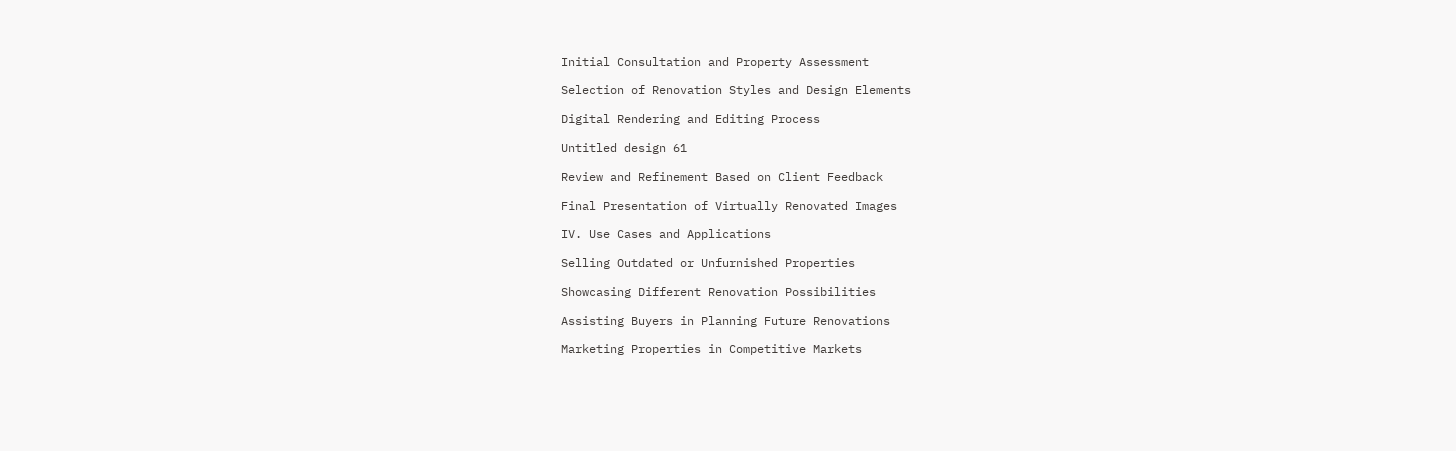Initial Consultation and Property Assessment

Selection of Renovation Styles and Design Elements

Digital Rendering and Editing Process

Untitled design 61

Review and Refinement Based on Client Feedback

Final Presentation of Virtually Renovated Images

IV. Use Cases and Applications

Selling Outdated or Unfurnished Properties

Showcasing Different Renovation Possibilities

Assisting Buyers in Planning Future Renovations

Marketing Properties in Competitive Markets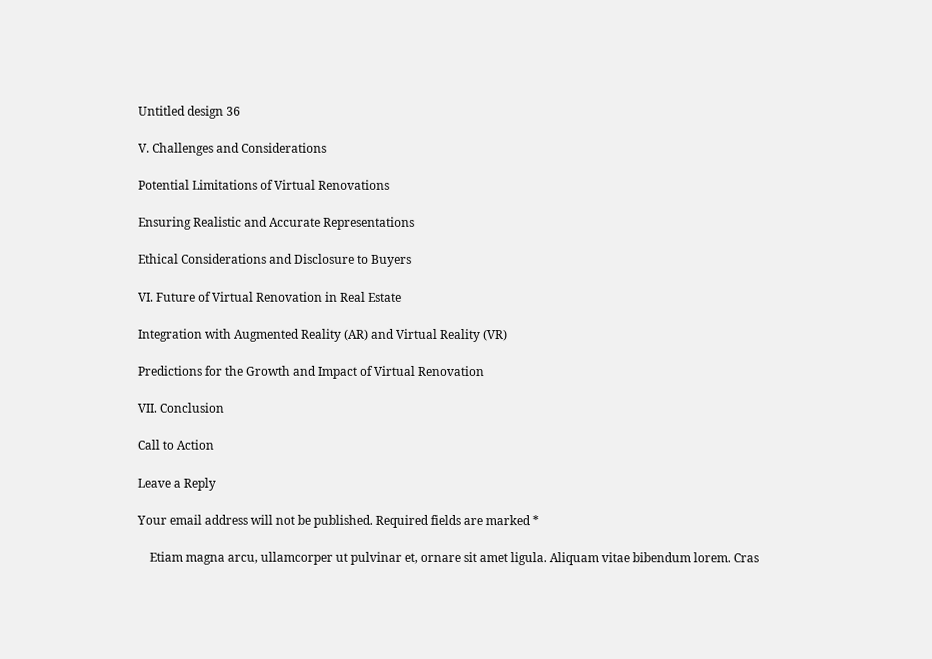Untitled design 36

V. Challenges and Considerations

Potential Limitations of Virtual Renovations

Ensuring Realistic and Accurate Representations

Ethical Considerations and Disclosure to Buyers

VI. Future of Virtual Renovation in Real Estate

Integration with Augmented Reality (AR) and Virtual Reality (VR)

Predictions for the Growth and Impact of Virtual Renovation

VII. Conclusion

Call to Action

Leave a Reply

Your email address will not be published. Required fields are marked *

    Etiam magna arcu, ullamcorper ut pulvinar et, ornare sit amet ligula. Aliquam vitae bibendum lorem. Cras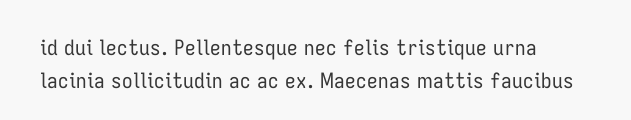id dui lectus. Pellentesque nec felis tristique urna lacinia sollicitudin ac ac ex. Maecenas mattis faucibus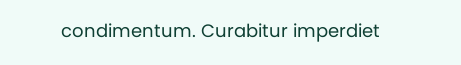condimentum. Curabitur imperdiet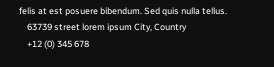felis at est posuere bibendum. Sed quis nulla tellus.
    63739 street lorem ipsum City, Country
    +12 (0) 345 678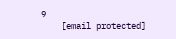9
    [email protected]